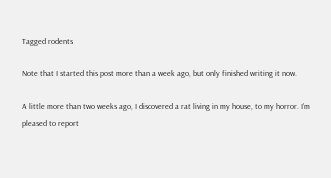Tagged rodents

Note that I started this post more than a week ago, but only finished writing it now.

A little more than two weeks ago, I discovered a rat living in my house, to my horror. I’m pleased to report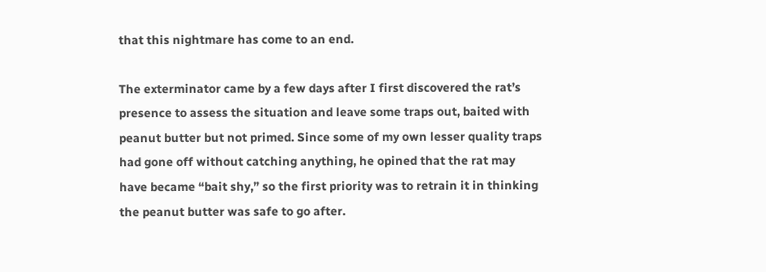that this nightmare has come to an end.

The exterminator came by a few days after I first discovered the rat’s presence to assess the situation and leave some traps out, baited with peanut butter but not primed. Since some of my own lesser quality traps had gone off without catching anything, he opined that the rat may have became “bait shy,” so the first priority was to retrain it in thinking the peanut butter was safe to go after.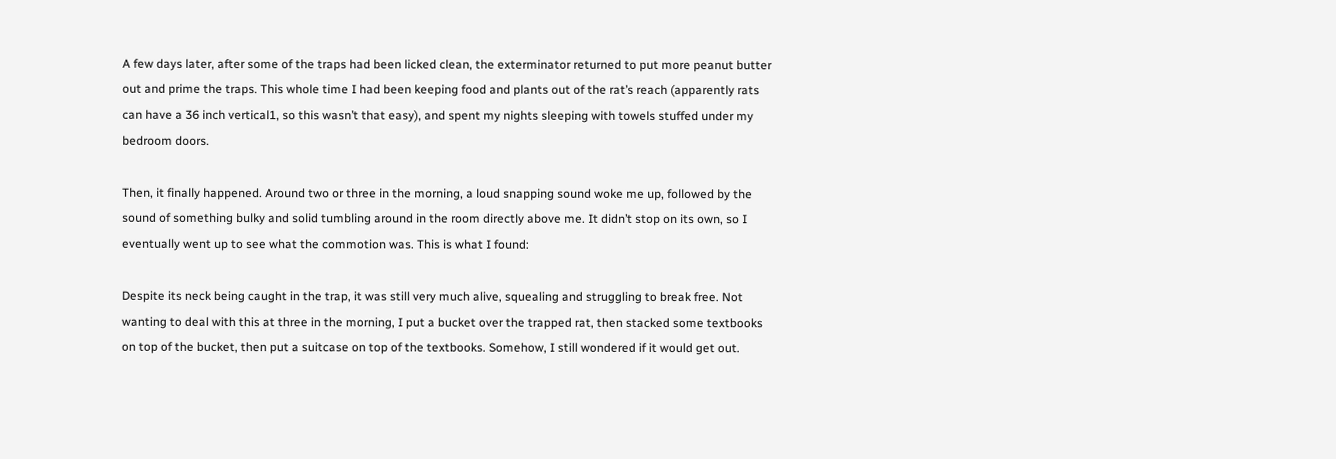A few days later, after some of the traps had been licked clean, the exterminator returned to put more peanut butter out and prime the traps. This whole time I had been keeping food and plants out of the rat’s reach (apparently rats can have a 36 inch vertical1, so this wasn’t that easy), and spent my nights sleeping with towels stuffed under my bedroom doors.

Then, it finally happened. Around two or three in the morning, a loud snapping sound woke me up, followed by the sound of something bulky and solid tumbling around in the room directly above me. It didn’t stop on its own, so I eventually went up to see what the commotion was. This is what I found:

Despite its neck being caught in the trap, it was still very much alive, squealing and struggling to break free. Not wanting to deal with this at three in the morning, I put a bucket over the trapped rat, then stacked some textbooks on top of the bucket, then put a suitcase on top of the textbooks. Somehow, I still wondered if it would get out.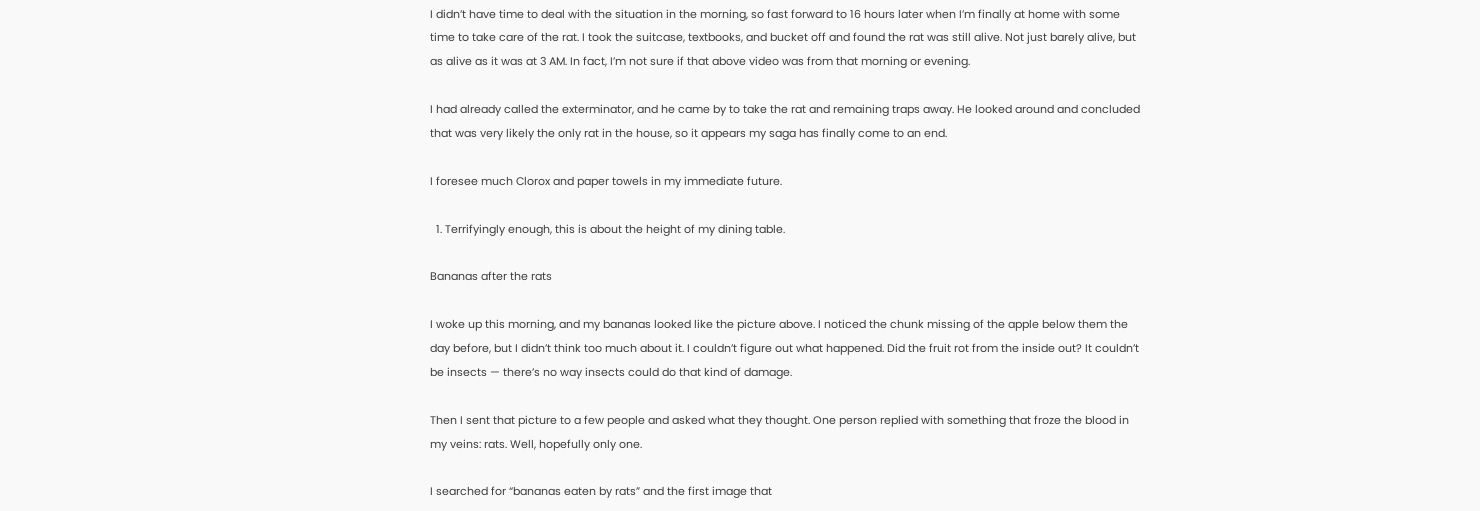I didn’t have time to deal with the situation in the morning, so fast forward to 16 hours later when I’m finally at home with some time to take care of the rat. I took the suitcase, textbooks, and bucket off and found the rat was still alive. Not just barely alive, but as alive as it was at 3 AM. In fact, I’m not sure if that above video was from that morning or evening.

I had already called the exterminator, and he came by to take the rat and remaining traps away. He looked around and concluded that was very likely the only rat in the house, so it appears my saga has finally come to an end.

I foresee much Clorox and paper towels in my immediate future.

  1. Terrifyingly enough, this is about the height of my dining table.

Bananas after the rats

I woke up this morning, and my bananas looked like the picture above. I noticed the chunk missing of the apple below them the day before, but I didn’t think too much about it. I couldn’t figure out what happened. Did the fruit rot from the inside out? It couldn’t be insects — there’s no way insects could do that kind of damage.

Then I sent that picture to a few people and asked what they thought. One person replied with something that froze the blood in my veins: rats. Well, hopefully only one.

I searched for “bananas eaten by rats” and the first image that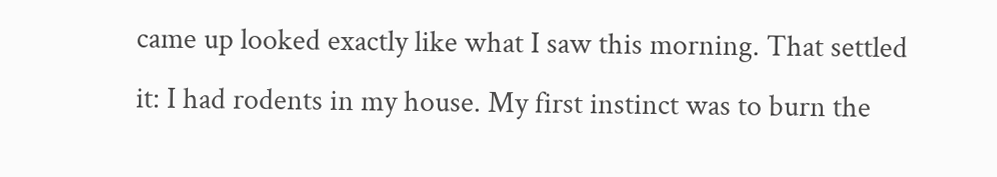came up looked exactly like what I saw this morning. That settled it: I had rodents in my house. My first instinct was to burn the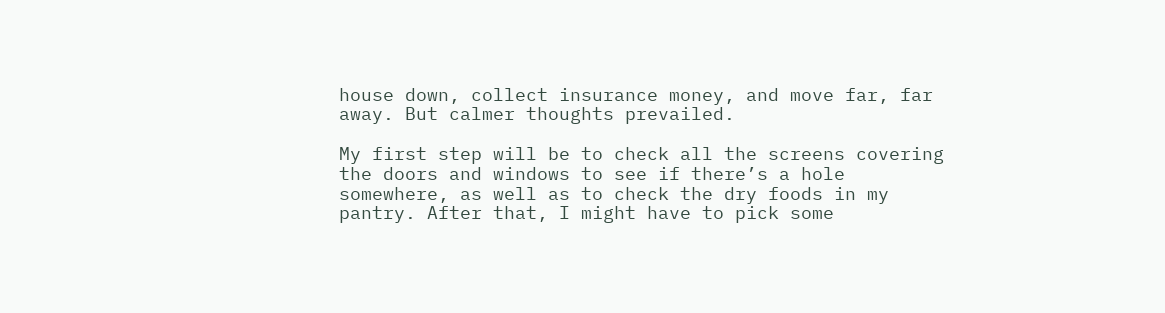house down, collect insurance money, and move far, far away. But calmer thoughts prevailed.

My first step will be to check all the screens covering the doors and windows to see if there’s a hole somewhere, as well as to check the dry foods in my pantry. After that, I might have to pick some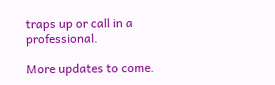traps up or call in a professional.

More updates to come.